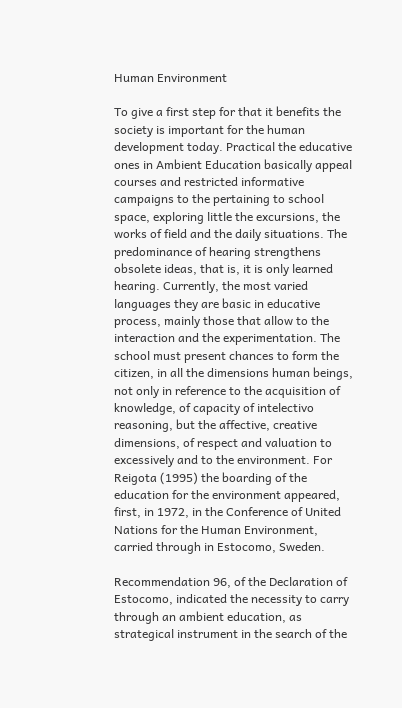Human Environment

To give a first step for that it benefits the society is important for the human development today. Practical the educative ones in Ambient Education basically appeal courses and restricted informative campaigns to the pertaining to school space, exploring little the excursions, the works of field and the daily situations. The predominance of hearing strengthens obsolete ideas, that is, it is only learned hearing. Currently, the most varied languages they are basic in educative process, mainly those that allow to the interaction and the experimentation. The school must present chances to form the citizen, in all the dimensions human beings, not only in reference to the acquisition of knowledge, of capacity of intelectivo reasoning, but the affective, creative dimensions, of respect and valuation to excessively and to the environment. For Reigota (1995) the boarding of the education for the environment appeared, first, in 1972, in the Conference of United Nations for the Human Environment, carried through in Estocomo, Sweden.

Recommendation 96, of the Declaration of Estocomo, indicated the necessity to carry through an ambient education, as strategical instrument in the search of the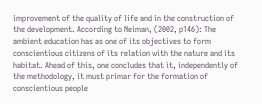improvement of the quality of life and in the construction of the development. According to Neiman, (2002, p146): The ambient education has as one of its objectives to form conscientious citizens of its relation with the nature and its habitat. Ahead of this, one concludes that it, independently of the methodology, it must primar for the formation of conscientious people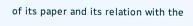of its paper and its relation with the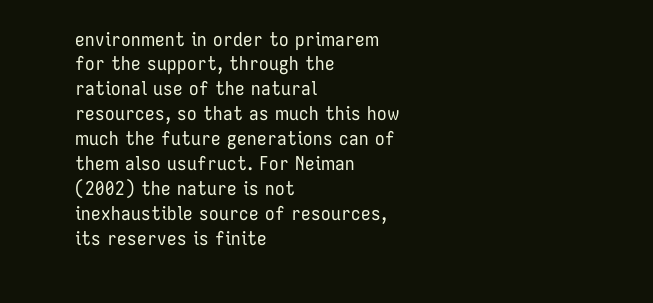environment in order to primarem for the support, through the rational use of the natural resources, so that as much this how much the future generations can of them also usufruct. For Neiman (2002) the nature is not inexhaustible source of resources, its reserves is finite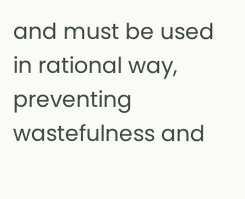and must be used in rational way, preventing wastefulness and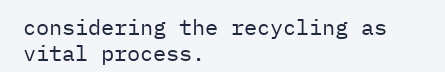considering the recycling as vital process.